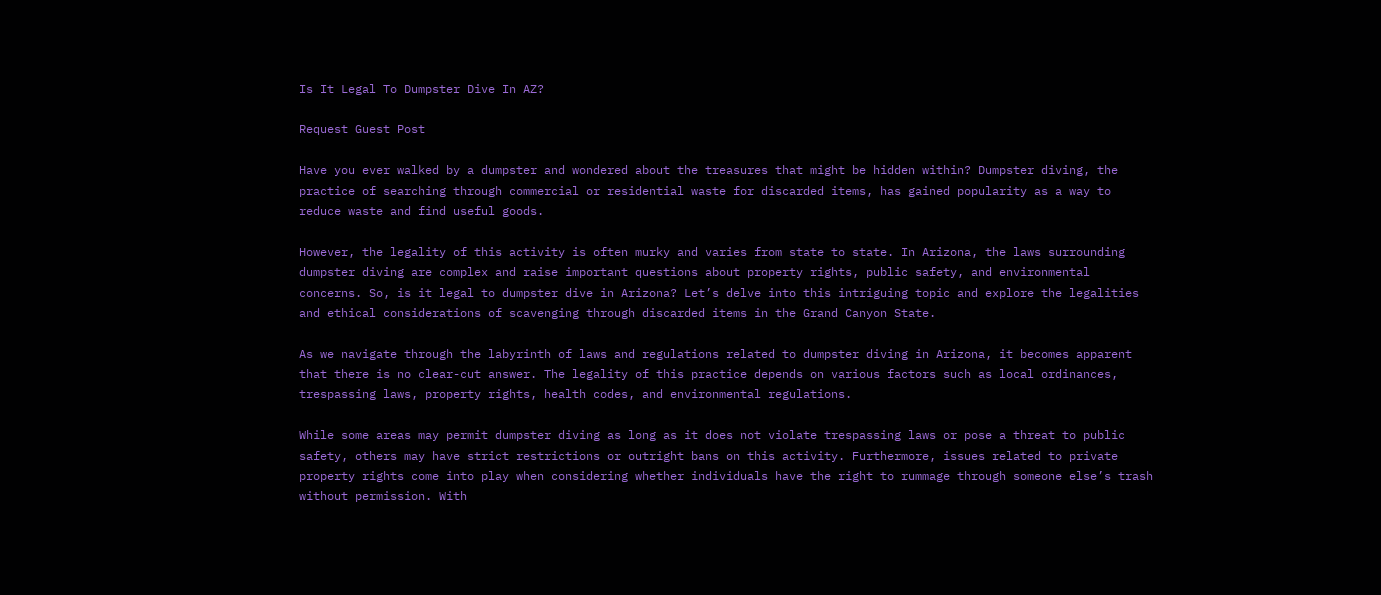Is It Legal To Dumpster Dive In AZ?

Request Guest Post

Have you ever walked by a dumpster and wondered about the treasures that might be hidden within? Dumpster diving, the practice of searching through commercial or residential waste for discarded items, has gained popularity as a way to reduce waste and find useful goods.

However, the legality of this activity is often murky and varies from state to state. In Arizona, the laws surrounding dumpster diving are complex and raise important questions about property rights, public safety, and environmental concerns. So, is it legal to dumpster dive in Arizona? Let’s delve into this intriguing topic and explore the legalities and ethical considerations of scavenging through discarded items in the Grand Canyon State.

As we navigate through the labyrinth of laws and regulations related to dumpster diving in Arizona, it becomes apparent that there is no clear-cut answer. The legality of this practice depends on various factors such as local ordinances, trespassing laws, property rights, health codes, and environmental regulations.

While some areas may permit dumpster diving as long as it does not violate trespassing laws or pose a threat to public safety, others may have strict restrictions or outright bans on this activity. Furthermore, issues related to private property rights come into play when considering whether individuals have the right to rummage through someone else’s trash without permission. With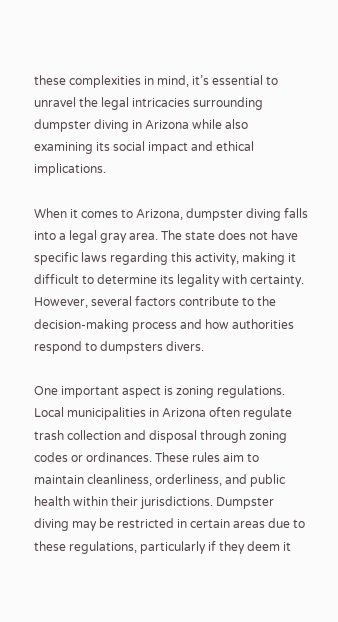these complexities in mind, it’s essential to unravel the legal intricacies surrounding dumpster diving in Arizona while also examining its social impact and ethical implications.

When it comes to Arizona, dumpster diving falls into a legal gray area. The state does not have specific laws regarding this activity, making it difficult to determine its legality with certainty. However, several factors contribute to the decision-making process and how authorities respond to dumpsters divers.

One important aspect is zoning regulations. Local municipalities in Arizona often regulate trash collection and disposal through zoning codes or ordinances. These rules aim to maintain cleanliness, orderliness, and public health within their jurisdictions. Dumpster diving may be restricted in certain areas due to these regulations, particularly if they deem it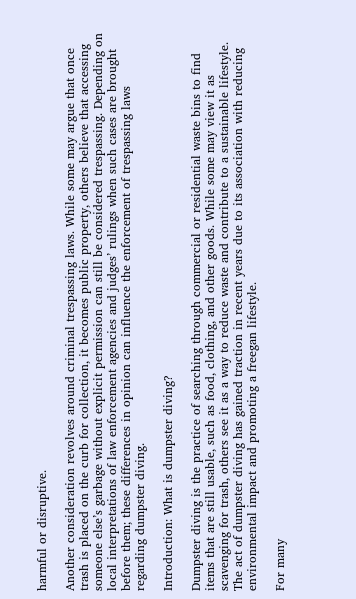harmful or disruptive.

Another consideration revolves around criminal trespassing laws. While some may argue that once trash is placed on the curb for collection, it becomes public property, others believe that accessing someone else’s garbage without explicit permission can still be considered trespassing. Depending on local interpretations of law enforcement agencies and judges’ rulings when such cases are brought before them; these differences in opinion can influence the enforcement of trespassing laws regarding dumpster diving.

Introduction: What is dumpster diving?

Dumpster diving is the practice of searching through commercial or residential waste bins to find items that are still usable, such as food, clothing, and other goods. While some may view it as scavenging for trash, others see it as a way to reduce waste and contribute to a sustainable lifestyle. The act of dumpster diving has gained traction in recent years due to its association with reducing environmental impact and promoting a freegan lifestyle.

For many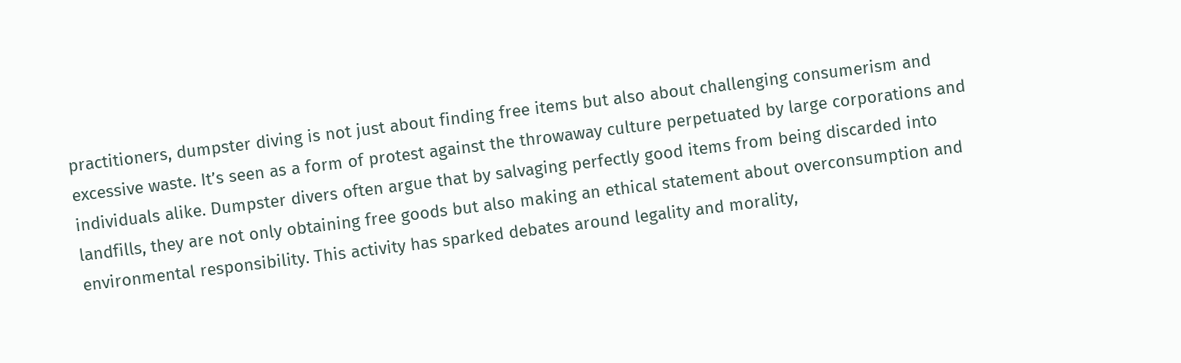practitioners, dumpster diving is not just about finding free items but also about challenging consumerism and excessive waste. It’s seen as a form of protest against the throwaway culture perpetuated by large corporations and individuals alike. Dumpster divers often argue that by salvaging perfectly good items from being discarded into landfills, they are not only obtaining free goods but also making an ethical statement about overconsumption and environmental responsibility. This activity has sparked debates around legality and morality,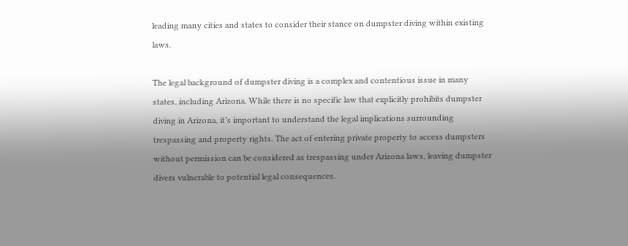leading many cities and states to consider their stance on dumpster diving within existing laws.

The legal background of dumpster diving is a complex and contentious issue in many states, including Arizona. While there is no specific law that explicitly prohibits dumpster diving in Arizona, it’s important to understand the legal implications surrounding trespassing and property rights. The act of entering private property to access dumpsters without permission can be considered as trespassing under Arizona laws, leaving dumpster divers vulnerable to potential legal consequences.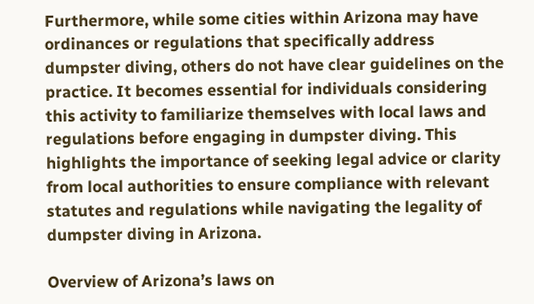Furthermore, while some cities within Arizona may have ordinances or regulations that specifically address dumpster diving, others do not have clear guidelines on the practice. It becomes essential for individuals considering this activity to familiarize themselves with local laws and regulations before engaging in dumpster diving. This highlights the importance of seeking legal advice or clarity from local authorities to ensure compliance with relevant statutes and regulations while navigating the legality of dumpster diving in Arizona.

Overview of Arizona’s laws on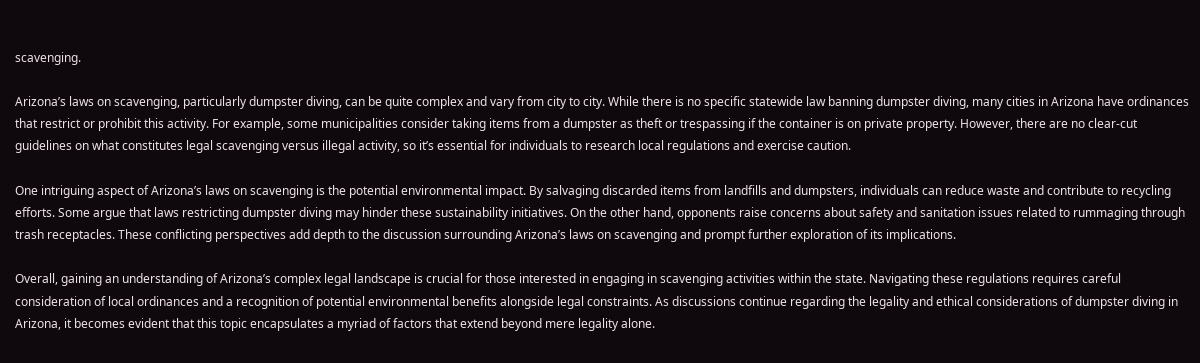scavenging.

Arizona’s laws on scavenging, particularly dumpster diving, can be quite complex and vary from city to city. While there is no specific statewide law banning dumpster diving, many cities in Arizona have ordinances that restrict or prohibit this activity. For example, some municipalities consider taking items from a dumpster as theft or trespassing if the container is on private property. However, there are no clear-cut guidelines on what constitutes legal scavenging versus illegal activity, so it’s essential for individuals to research local regulations and exercise caution.

One intriguing aspect of Arizona’s laws on scavenging is the potential environmental impact. By salvaging discarded items from landfills and dumpsters, individuals can reduce waste and contribute to recycling efforts. Some argue that laws restricting dumpster diving may hinder these sustainability initiatives. On the other hand, opponents raise concerns about safety and sanitation issues related to rummaging through trash receptacles. These conflicting perspectives add depth to the discussion surrounding Arizona’s laws on scavenging and prompt further exploration of its implications.

Overall, gaining an understanding of Arizona’s complex legal landscape is crucial for those interested in engaging in scavenging activities within the state. Navigating these regulations requires careful consideration of local ordinances and a recognition of potential environmental benefits alongside legal constraints. As discussions continue regarding the legality and ethical considerations of dumpster diving in Arizona, it becomes evident that this topic encapsulates a myriad of factors that extend beyond mere legality alone.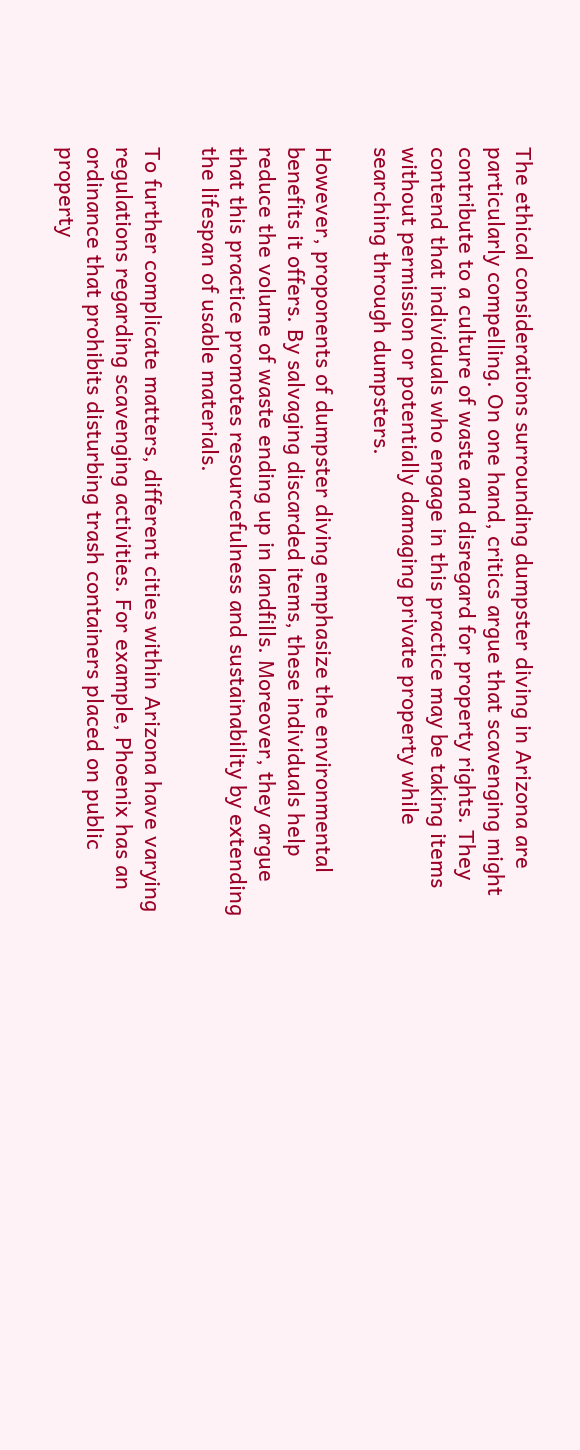The ethical considerations surrounding dumpster diving in Arizona are particularly compelling. On one hand, critics argue that scavenging might contribute to a culture of waste and disregard for property rights. They contend that individuals who engage in this practice may be taking items without permission or potentially damaging private property while searching through dumpsters.

However, proponents of dumpster diving emphasize the environmental benefits it offers. By salvaging discarded items, these individuals help reduce the volume of waste ending up in landfills. Moreover, they argue that this practice promotes resourcefulness and sustainability by extending the lifespan of usable materials.

To further complicate matters, different cities within Arizona have varying regulations regarding scavenging activities. For example, Phoenix has an ordinance that prohibits disturbing trash containers placed on public property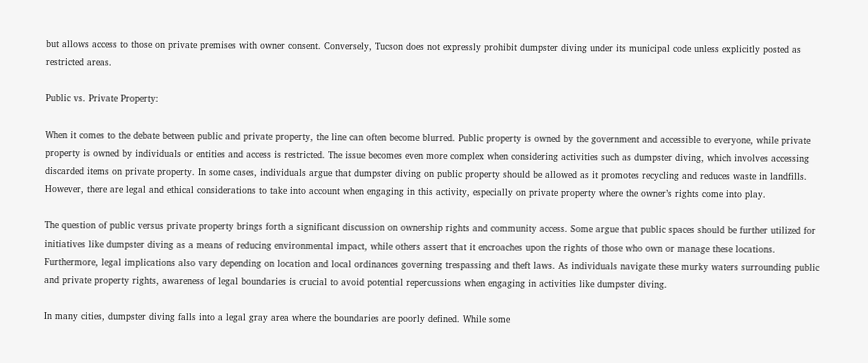but allows access to those on private premises with owner consent. Conversely, Tucson does not expressly prohibit dumpster diving under its municipal code unless explicitly posted as restricted areas.

Public vs. Private Property:

When it comes to the debate between public and private property, the line can often become blurred. Public property is owned by the government and accessible to everyone, while private property is owned by individuals or entities and access is restricted. The issue becomes even more complex when considering activities such as dumpster diving, which involves accessing discarded items on private property. In some cases, individuals argue that dumpster diving on public property should be allowed as it promotes recycling and reduces waste in landfills. However, there are legal and ethical considerations to take into account when engaging in this activity, especially on private property where the owner’s rights come into play.

The question of public versus private property brings forth a significant discussion on ownership rights and community access. Some argue that public spaces should be further utilized for initiatives like dumpster diving as a means of reducing environmental impact, while others assert that it encroaches upon the rights of those who own or manage these locations. Furthermore, legal implications also vary depending on location and local ordinances governing trespassing and theft laws. As individuals navigate these murky waters surrounding public and private property rights, awareness of legal boundaries is crucial to avoid potential repercussions when engaging in activities like dumpster diving.

In many cities, dumpster diving falls into a legal gray area where the boundaries are poorly defined. While some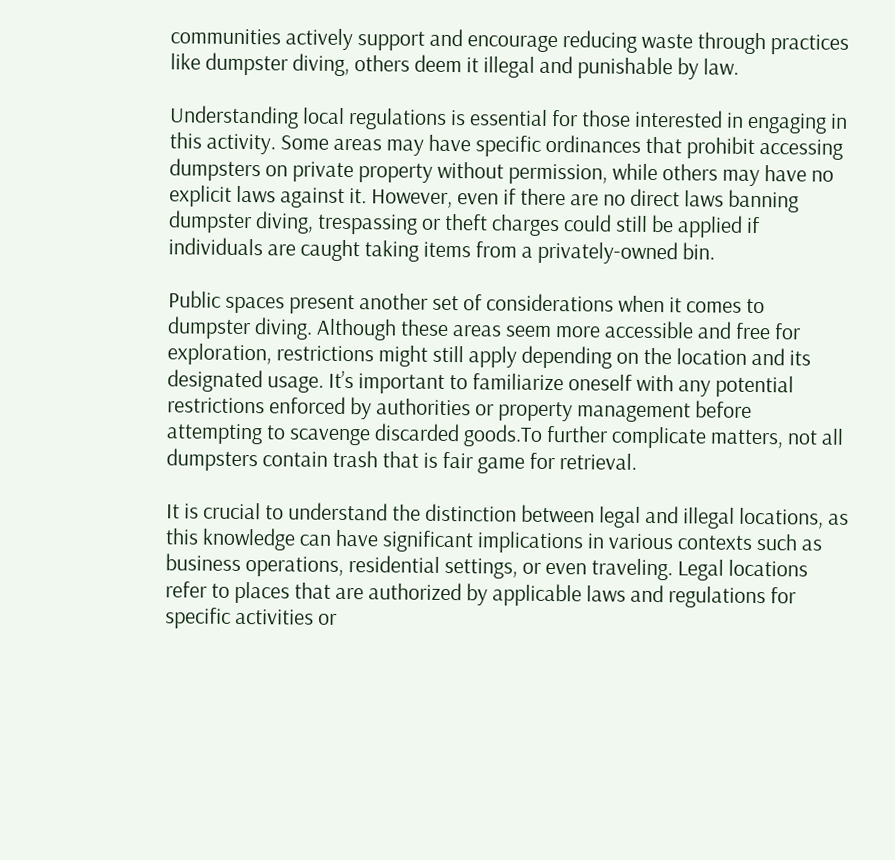communities actively support and encourage reducing waste through practices like dumpster diving, others deem it illegal and punishable by law.

Understanding local regulations is essential for those interested in engaging in this activity. Some areas may have specific ordinances that prohibit accessing dumpsters on private property without permission, while others may have no explicit laws against it. However, even if there are no direct laws banning dumpster diving, trespassing or theft charges could still be applied if individuals are caught taking items from a privately-owned bin.

Public spaces present another set of considerations when it comes to dumpster diving. Although these areas seem more accessible and free for exploration, restrictions might still apply depending on the location and its designated usage. It’s important to familiarize oneself with any potential restrictions enforced by authorities or property management before attempting to scavenge discarded goods.To further complicate matters, not all dumpsters contain trash that is fair game for retrieval.

It is crucial to understand the distinction between legal and illegal locations, as this knowledge can have significant implications in various contexts such as business operations, residential settings, or even traveling. Legal locations refer to places that are authorized by applicable laws and regulations for specific activities or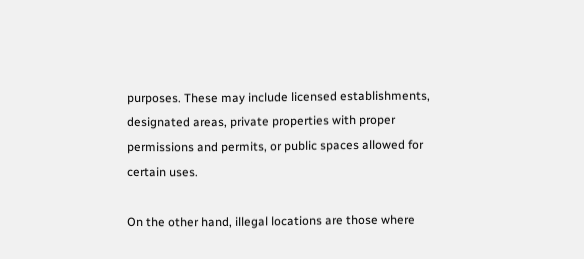purposes. These may include licensed establishments, designated areas, private properties with proper permissions and permits, or public spaces allowed for certain uses.

On the other hand, illegal locations are those where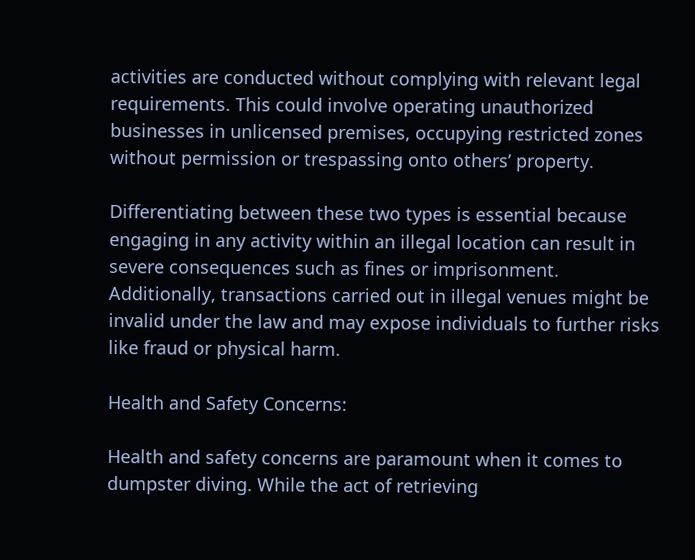activities are conducted without complying with relevant legal requirements. This could involve operating unauthorized businesses in unlicensed premises, occupying restricted zones without permission or trespassing onto others’ property.

Differentiating between these two types is essential because engaging in any activity within an illegal location can result in severe consequences such as fines or imprisonment. Additionally, transactions carried out in illegal venues might be invalid under the law and may expose individuals to further risks like fraud or physical harm.

Health and Safety Concerns:

Health and safety concerns are paramount when it comes to dumpster diving. While the act of retrieving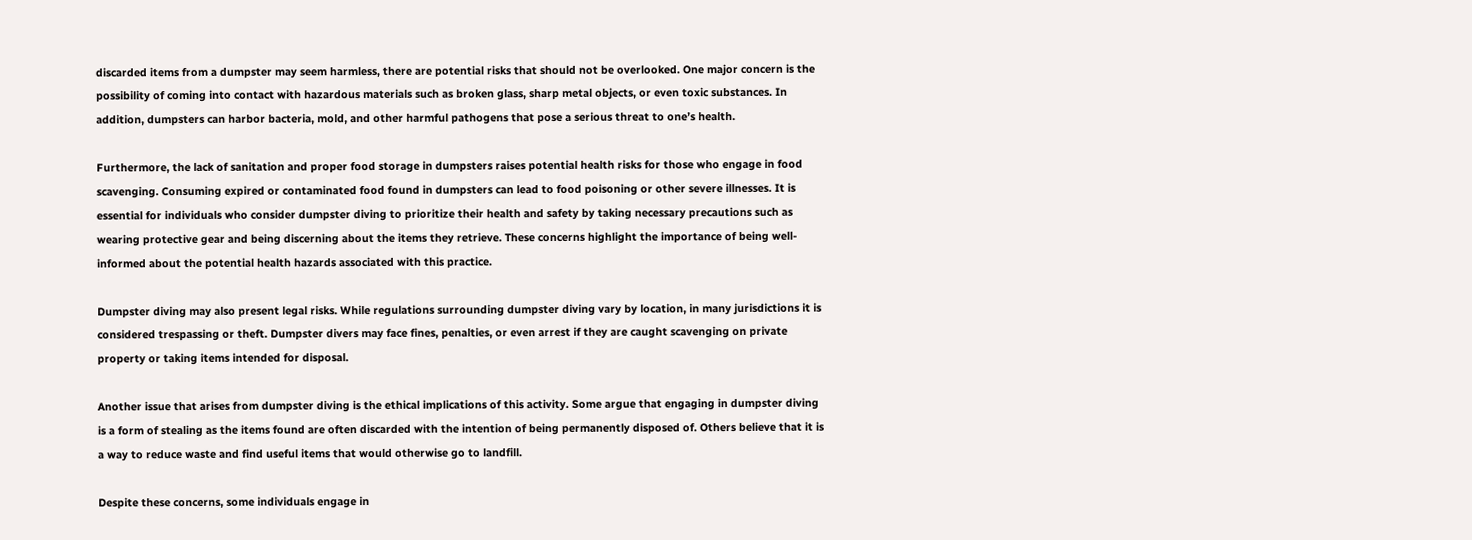discarded items from a dumpster may seem harmless, there are potential risks that should not be overlooked. One major concern is the possibility of coming into contact with hazardous materials such as broken glass, sharp metal objects, or even toxic substances. In addition, dumpsters can harbor bacteria, mold, and other harmful pathogens that pose a serious threat to one’s health.

Furthermore, the lack of sanitation and proper food storage in dumpsters raises potential health risks for those who engage in food scavenging. Consuming expired or contaminated food found in dumpsters can lead to food poisoning or other severe illnesses. It is essential for individuals who consider dumpster diving to prioritize their health and safety by taking necessary precautions such as wearing protective gear and being discerning about the items they retrieve. These concerns highlight the importance of being well-informed about the potential health hazards associated with this practice.

Dumpster diving may also present legal risks. While regulations surrounding dumpster diving vary by location, in many jurisdictions it is considered trespassing or theft. Dumpster divers may face fines, penalties, or even arrest if they are caught scavenging on private property or taking items intended for disposal.

Another issue that arises from dumpster diving is the ethical implications of this activity. Some argue that engaging in dumpster diving is a form of stealing as the items found are often discarded with the intention of being permanently disposed of. Others believe that it is a way to reduce waste and find useful items that would otherwise go to landfill.

Despite these concerns, some individuals engage in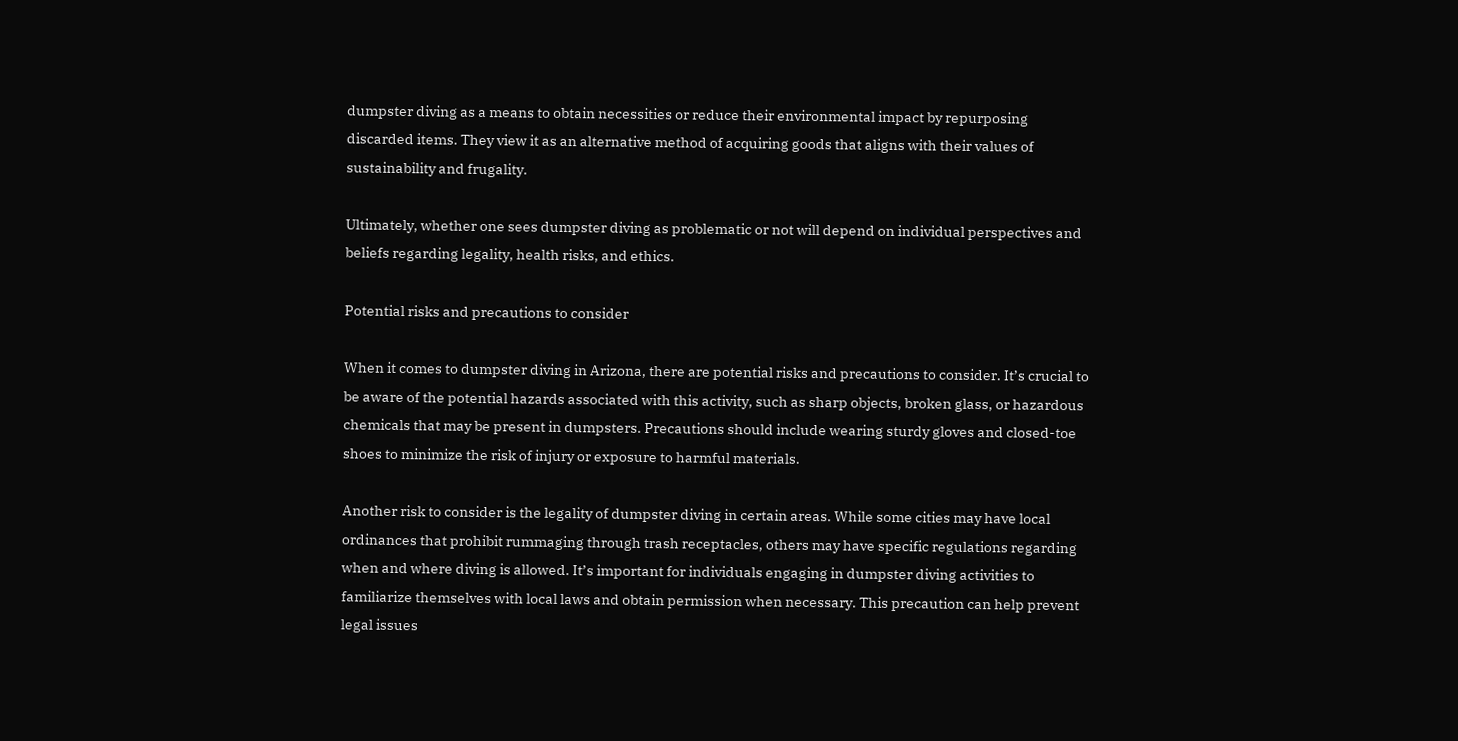dumpster diving as a means to obtain necessities or reduce their environmental impact by repurposing discarded items. They view it as an alternative method of acquiring goods that aligns with their values of sustainability and frugality.

Ultimately, whether one sees dumpster diving as problematic or not will depend on individual perspectives and beliefs regarding legality, health risks, and ethics.

Potential risks and precautions to consider

When it comes to dumpster diving in Arizona, there are potential risks and precautions to consider. It’s crucial to be aware of the potential hazards associated with this activity, such as sharp objects, broken glass, or hazardous chemicals that may be present in dumpsters. Precautions should include wearing sturdy gloves and closed-toe shoes to minimize the risk of injury or exposure to harmful materials.

Another risk to consider is the legality of dumpster diving in certain areas. While some cities may have local ordinances that prohibit rummaging through trash receptacles, others may have specific regulations regarding when and where diving is allowed. It’s important for individuals engaging in dumpster diving activities to familiarize themselves with local laws and obtain permission when necessary. This precaution can help prevent legal issues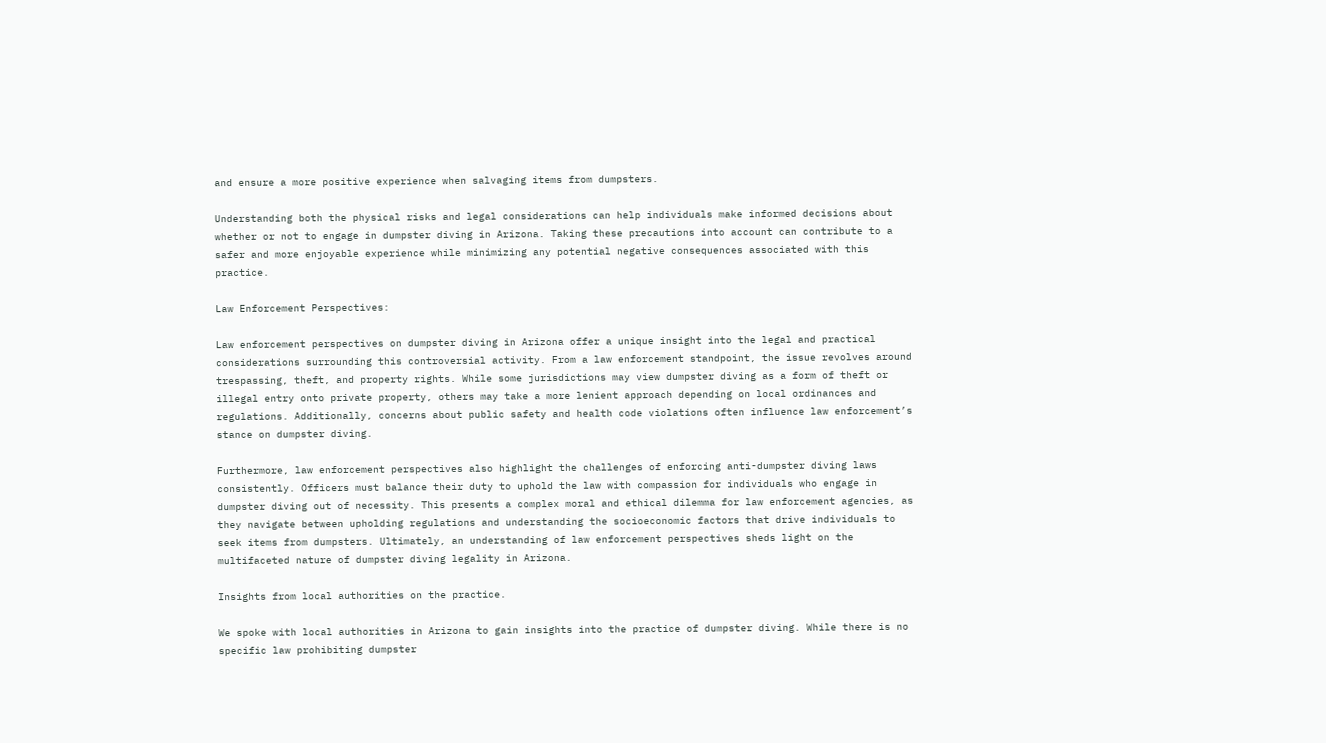and ensure a more positive experience when salvaging items from dumpsters.

Understanding both the physical risks and legal considerations can help individuals make informed decisions about whether or not to engage in dumpster diving in Arizona. Taking these precautions into account can contribute to a safer and more enjoyable experience while minimizing any potential negative consequences associated with this practice.

Law Enforcement Perspectives:

Law enforcement perspectives on dumpster diving in Arizona offer a unique insight into the legal and practical considerations surrounding this controversial activity. From a law enforcement standpoint, the issue revolves around trespassing, theft, and property rights. While some jurisdictions may view dumpster diving as a form of theft or illegal entry onto private property, others may take a more lenient approach depending on local ordinances and regulations. Additionally, concerns about public safety and health code violations often influence law enforcement’s stance on dumpster diving.

Furthermore, law enforcement perspectives also highlight the challenges of enforcing anti-dumpster diving laws consistently. Officers must balance their duty to uphold the law with compassion for individuals who engage in dumpster diving out of necessity. This presents a complex moral and ethical dilemma for law enforcement agencies, as they navigate between upholding regulations and understanding the socioeconomic factors that drive individuals to seek items from dumpsters. Ultimately, an understanding of law enforcement perspectives sheds light on the multifaceted nature of dumpster diving legality in Arizona.

Insights from local authorities on the practice.

We spoke with local authorities in Arizona to gain insights into the practice of dumpster diving. While there is no specific law prohibiting dumpster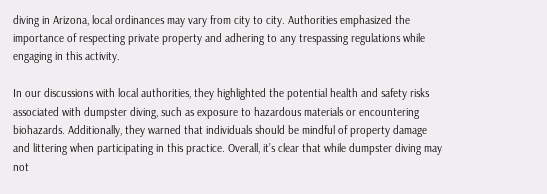diving in Arizona, local ordinances may vary from city to city. Authorities emphasized the importance of respecting private property and adhering to any trespassing regulations while engaging in this activity.

In our discussions with local authorities, they highlighted the potential health and safety risks associated with dumpster diving, such as exposure to hazardous materials or encountering biohazards. Additionally, they warned that individuals should be mindful of property damage and littering when participating in this practice. Overall, it’s clear that while dumpster diving may not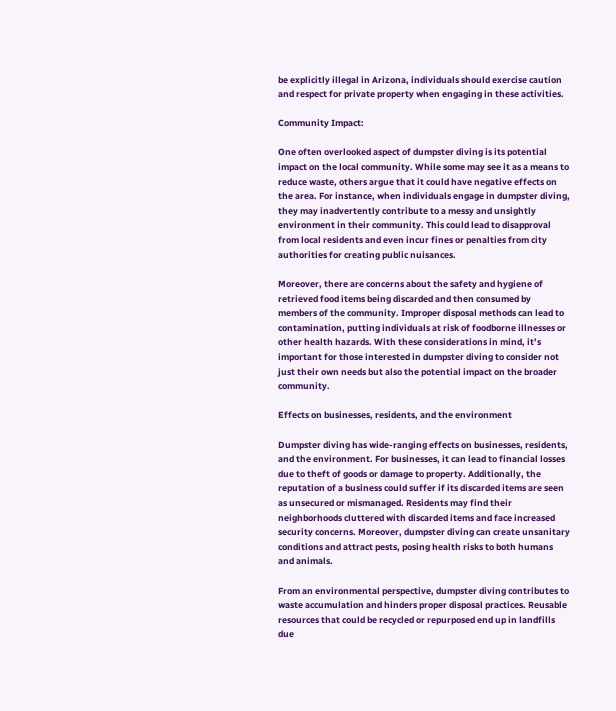be explicitly illegal in Arizona, individuals should exercise caution and respect for private property when engaging in these activities.

Community Impact:

One often overlooked aspect of dumpster diving is its potential impact on the local community. While some may see it as a means to reduce waste, others argue that it could have negative effects on the area. For instance, when individuals engage in dumpster diving, they may inadvertently contribute to a messy and unsightly environment in their community. This could lead to disapproval from local residents and even incur fines or penalties from city authorities for creating public nuisances.

Moreover, there are concerns about the safety and hygiene of retrieved food items being discarded and then consumed by members of the community. Improper disposal methods can lead to contamination, putting individuals at risk of foodborne illnesses or other health hazards. With these considerations in mind, it’s important for those interested in dumpster diving to consider not just their own needs but also the potential impact on the broader community.

Effects on businesses, residents, and the environment

Dumpster diving has wide-ranging effects on businesses, residents, and the environment. For businesses, it can lead to financial losses due to theft of goods or damage to property. Additionally, the reputation of a business could suffer if its discarded items are seen as unsecured or mismanaged. Residents may find their neighborhoods cluttered with discarded items and face increased security concerns. Moreover, dumpster diving can create unsanitary conditions and attract pests, posing health risks to both humans and animals.

From an environmental perspective, dumpster diving contributes to waste accumulation and hinders proper disposal practices. Reusable resources that could be recycled or repurposed end up in landfills due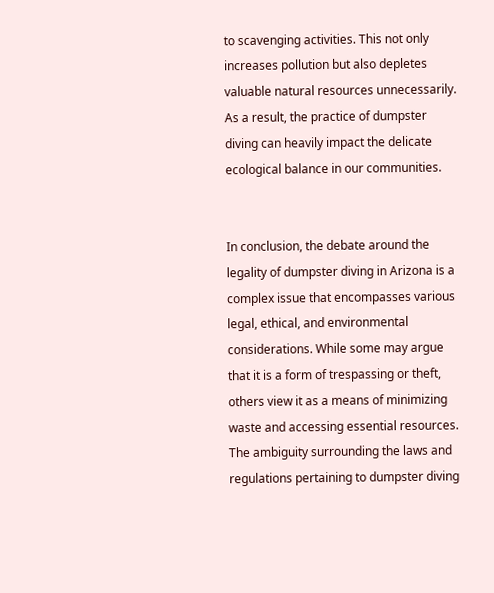to scavenging activities. This not only increases pollution but also depletes valuable natural resources unnecessarily. As a result, the practice of dumpster diving can heavily impact the delicate ecological balance in our communities.


In conclusion, the debate around the legality of dumpster diving in Arizona is a complex issue that encompasses various legal, ethical, and environmental considerations. While some may argue that it is a form of trespassing or theft, others view it as a means of minimizing waste and accessing essential resources. The ambiguity surrounding the laws and regulations pertaining to dumpster diving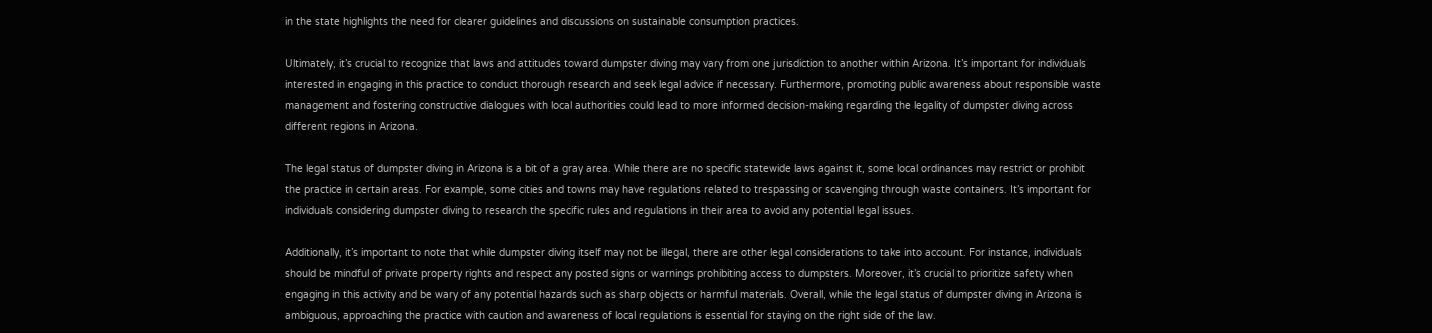in the state highlights the need for clearer guidelines and discussions on sustainable consumption practices.

Ultimately, it’s crucial to recognize that laws and attitudes toward dumpster diving may vary from one jurisdiction to another within Arizona. It’s important for individuals interested in engaging in this practice to conduct thorough research and seek legal advice if necessary. Furthermore, promoting public awareness about responsible waste management and fostering constructive dialogues with local authorities could lead to more informed decision-making regarding the legality of dumpster diving across different regions in Arizona.

The legal status of dumpster diving in Arizona is a bit of a gray area. While there are no specific statewide laws against it, some local ordinances may restrict or prohibit the practice in certain areas. For example, some cities and towns may have regulations related to trespassing or scavenging through waste containers. It’s important for individuals considering dumpster diving to research the specific rules and regulations in their area to avoid any potential legal issues.

Additionally, it’s important to note that while dumpster diving itself may not be illegal, there are other legal considerations to take into account. For instance, individuals should be mindful of private property rights and respect any posted signs or warnings prohibiting access to dumpsters. Moreover, it’s crucial to prioritize safety when engaging in this activity and be wary of any potential hazards such as sharp objects or harmful materials. Overall, while the legal status of dumpster diving in Arizona is ambiguous, approaching the practice with caution and awareness of local regulations is essential for staying on the right side of the law.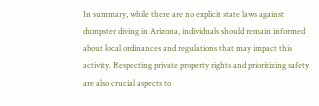In summary, while there are no explicit state laws against dumpster diving in Arizona, individuals should remain informed about local ordinances and regulations that may impact this activity. Respecting private property rights and prioritizing safety are also crucial aspects to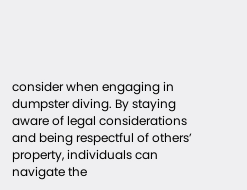consider when engaging in dumpster diving. By staying aware of legal considerations and being respectful of others’ property, individuals can navigate the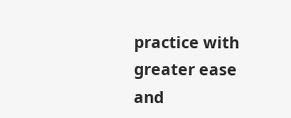practice with greater ease and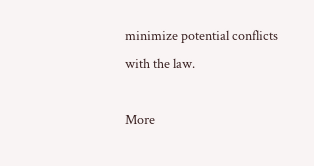minimize potential conflicts with the law.

More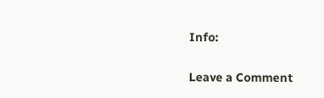Info:

Leave a Comment